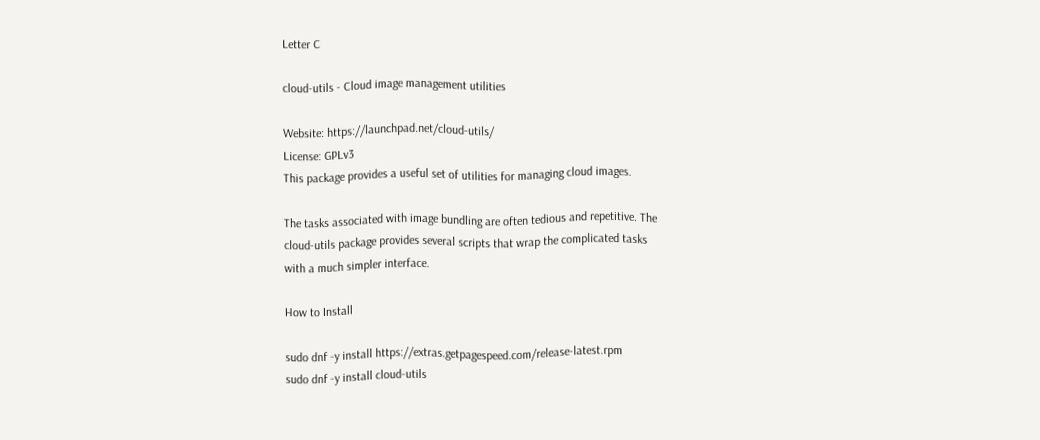Letter C

cloud-utils - Cloud image management utilities

Website: https://launchpad.net/cloud-utils/
License: GPLv3
This package provides a useful set of utilities for managing cloud images.

The tasks associated with image bundling are often tedious and repetitive. The
cloud-utils package provides several scripts that wrap the complicated tasks
with a much simpler interface.

How to Install

sudo dnf -y install https://extras.getpagespeed.com/release-latest.rpm
sudo dnf -y install cloud-utils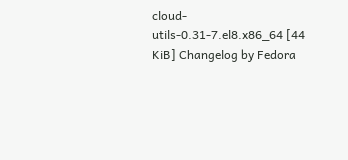cloud-utils-0.31-7.el8.x86_64 [44 KiB] Changelog by Fedora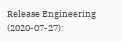Release Engineering (2020-07-27):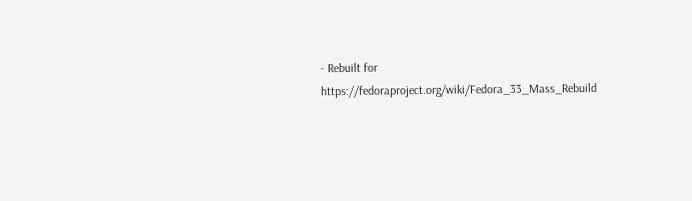- Rebuilt for https://fedoraproject.org/wiki/Fedora_33_Mass_Rebuild